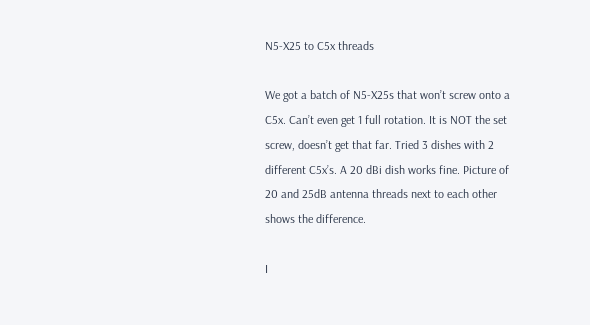N5-X25 to C5x threads

We got a batch of N5-X25s that won’t screw onto a C5x. Can’t even get 1 full rotation. It is NOT the set screw, doesn’t get that far. Tried 3 dishes with 2 different C5x’s. A 20 dBi dish works fine. Picture of 20 and 25dB antenna threads next to each other shows the difference.

I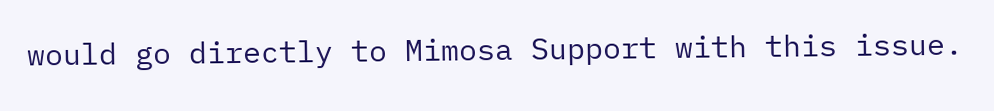would go directly to Mimosa Support with this issue.